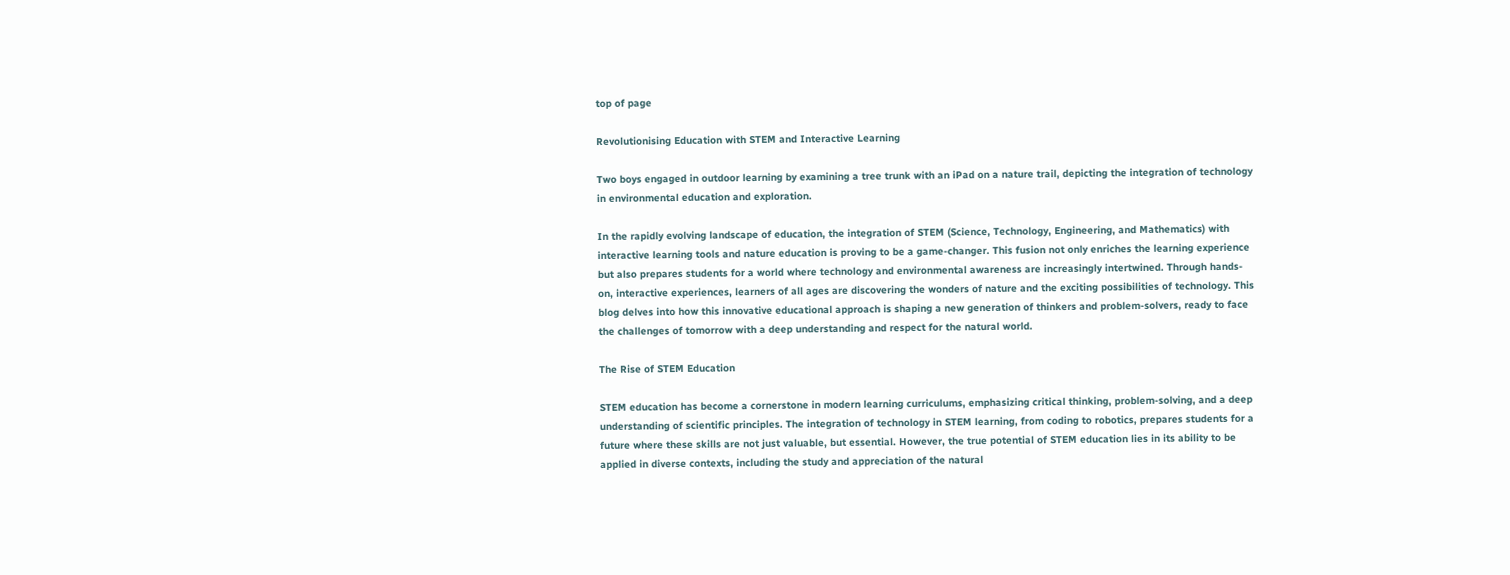top of page

Revolutionising Education with STEM and Interactive Learning

Two boys engaged in outdoor learning by examining a tree trunk with an iPad on a nature trail, depicting the integration of technology in environmental education and exploration.

In the rapidly evolving landscape of education, the integration of STEM (Science, Technology, Engineering, and Mathematics) with interactive learning tools and nature education is proving to be a game-changer. This fusion not only enriches the learning experience but also prepares students for a world where technology and environmental awareness are increasingly intertwined. Through hands-on, interactive experiences, learners of all ages are discovering the wonders of nature and the exciting possibilities of technology. This blog delves into how this innovative educational approach is shaping a new generation of thinkers and problem-solvers, ready to face the challenges of tomorrow with a deep understanding and respect for the natural world.

The Rise of STEM Education

STEM education has become a cornerstone in modern learning curriculums, emphasizing critical thinking, problem-solving, and a deep understanding of scientific principles. The integration of technology in STEM learning, from coding to robotics, prepares students for a future where these skills are not just valuable, but essential. However, the true potential of STEM education lies in its ability to be applied in diverse contexts, including the study and appreciation of the natural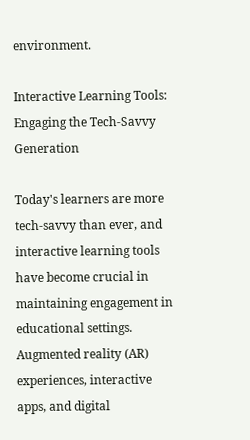environment.

Interactive Learning Tools: Engaging the Tech-Savvy Generation

Today's learners are more tech-savvy than ever, and interactive learning tools have become crucial in maintaining engagement in educational settings. Augmented reality (AR) experiences, interactive apps, and digital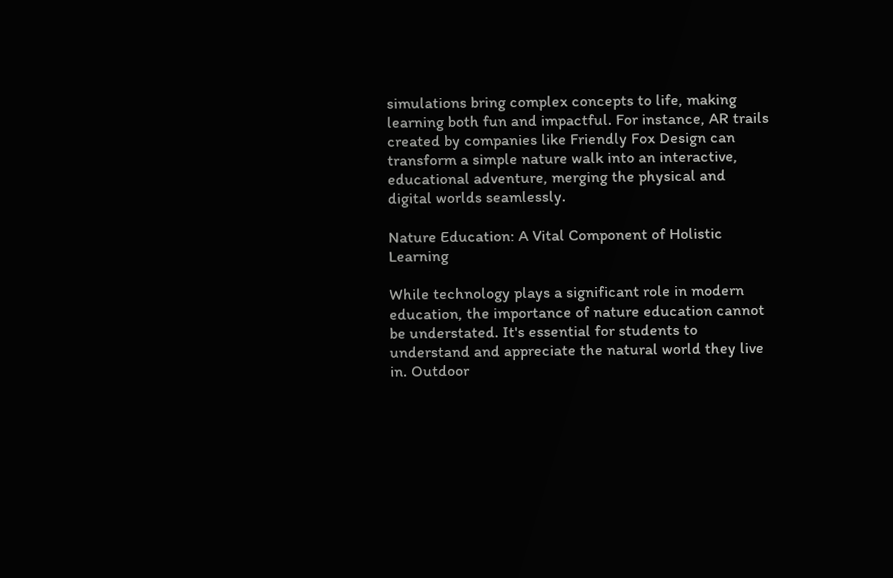simulations bring complex concepts to life, making learning both fun and impactful. For instance, AR trails created by companies like Friendly Fox Design can transform a simple nature walk into an interactive, educational adventure, merging the physical and digital worlds seamlessly.

Nature Education: A Vital Component of Holistic Learning

While technology plays a significant role in modern education, the importance of nature education cannot be understated. It's essential for students to understand and appreciate the natural world they live in. Outdoor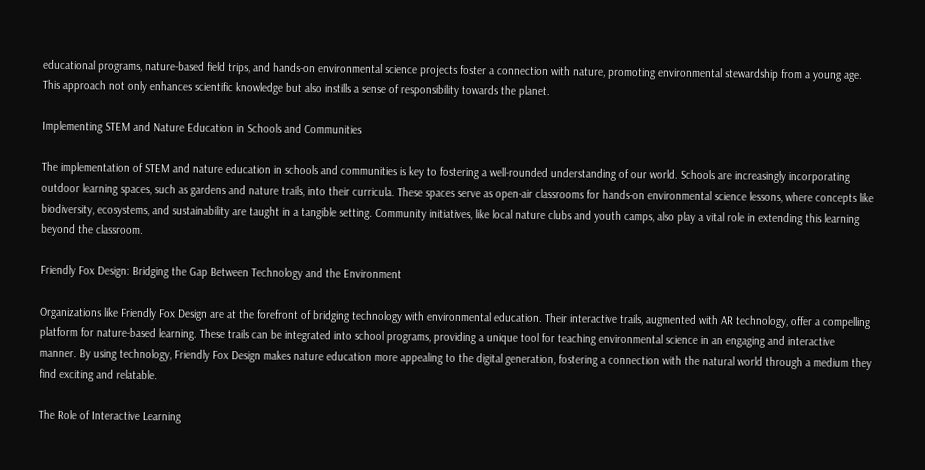educational programs, nature-based field trips, and hands-on environmental science projects foster a connection with nature, promoting environmental stewardship from a young age. This approach not only enhances scientific knowledge but also instills a sense of responsibility towards the planet.

Implementing STEM and Nature Education in Schools and Communities

The implementation of STEM and nature education in schools and communities is key to fostering a well-rounded understanding of our world. Schools are increasingly incorporating outdoor learning spaces, such as gardens and nature trails, into their curricula. These spaces serve as open-air classrooms for hands-on environmental science lessons, where concepts like biodiversity, ecosystems, and sustainability are taught in a tangible setting. Community initiatives, like local nature clubs and youth camps, also play a vital role in extending this learning beyond the classroom.

Friendly Fox Design: Bridging the Gap Between Technology and the Environment

Organizations like Friendly Fox Design are at the forefront of bridging technology with environmental education. Their interactive trails, augmented with AR technology, offer a compelling platform for nature-based learning. These trails can be integrated into school programs, providing a unique tool for teaching environmental science in an engaging and interactive manner. By using technology, Friendly Fox Design makes nature education more appealing to the digital generation, fostering a connection with the natural world through a medium they find exciting and relatable.

The Role of Interactive Learning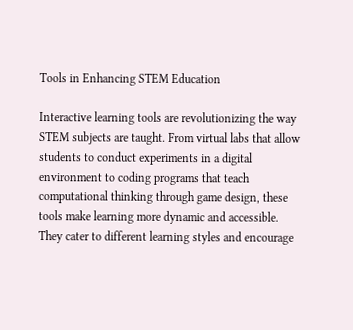Tools in Enhancing STEM Education

Interactive learning tools are revolutionizing the way STEM subjects are taught. From virtual labs that allow students to conduct experiments in a digital environment to coding programs that teach computational thinking through game design, these tools make learning more dynamic and accessible. They cater to different learning styles and encourage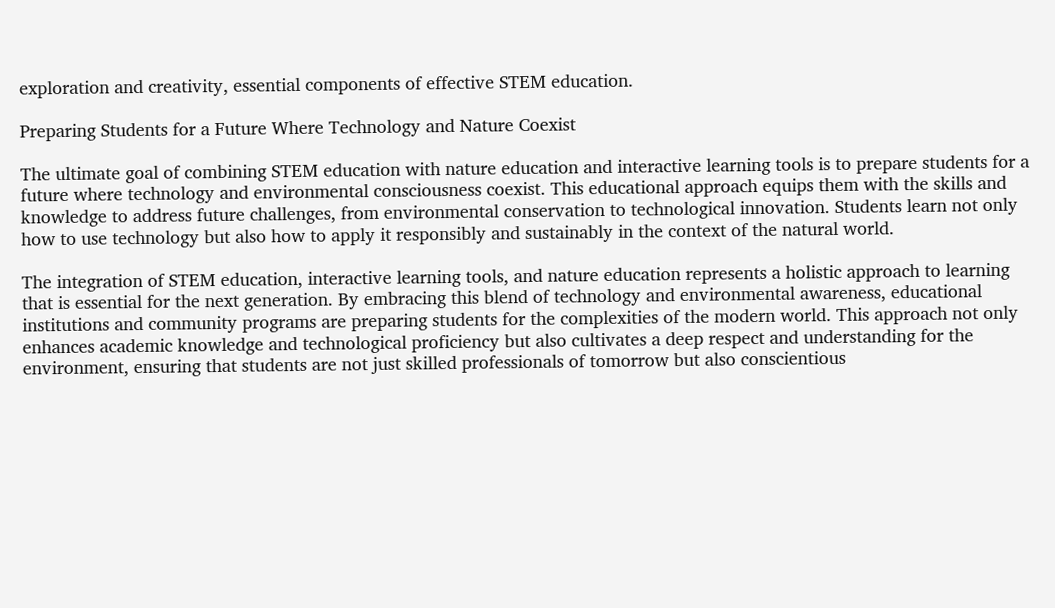exploration and creativity, essential components of effective STEM education.

Preparing Students for a Future Where Technology and Nature Coexist

The ultimate goal of combining STEM education with nature education and interactive learning tools is to prepare students for a future where technology and environmental consciousness coexist. This educational approach equips them with the skills and knowledge to address future challenges, from environmental conservation to technological innovation. Students learn not only how to use technology but also how to apply it responsibly and sustainably in the context of the natural world.

The integration of STEM education, interactive learning tools, and nature education represents a holistic approach to learning that is essential for the next generation. By embracing this blend of technology and environmental awareness, educational institutions and community programs are preparing students for the complexities of the modern world. This approach not only enhances academic knowledge and technological proficiency but also cultivates a deep respect and understanding for the environment, ensuring that students are not just skilled professionals of tomorrow but also conscientious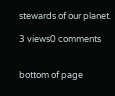stewards of our planet.

3 views0 comments


bottom of page